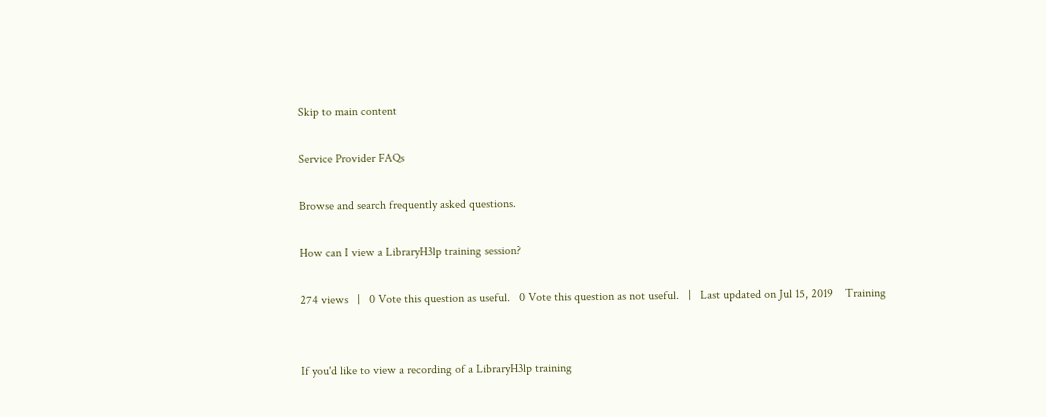Skip to main content

Service Provider FAQs

Browse and search frequently asked questions.

How can I view a LibraryH3lp training session?

274 views   |   0 Vote this question as useful.   0 Vote this question as not useful.   |   Last updated on Jul 15, 2019    Training


If you'd like to view a recording of a LibraryH3lp training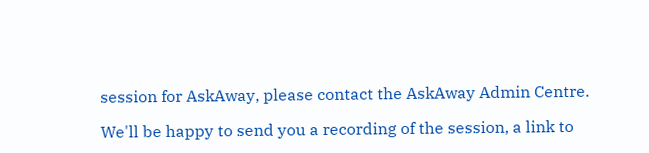session for AskAway, please contact the AskAway Admin Centre.

We'll be happy to send you a recording of the session, a link to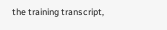the training transcript,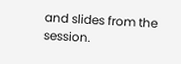and slides from the session.